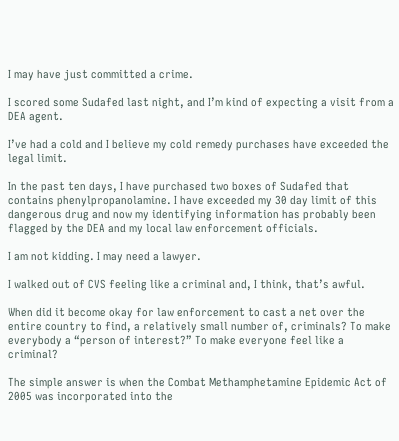I may have just committed a crime.

I scored some Sudafed last night, and I’m kind of expecting a visit from a DEA agent.

I’ve had a cold and I believe my cold remedy purchases have exceeded the legal limit.

In the past ten days, I have purchased two boxes of Sudafed that contains phenylpropanolamine. I have exceeded my 30 day limit of this dangerous drug and now my identifying information has probably been flagged by the DEA and my local law enforcement officials.

I am not kidding. I may need a lawyer.

I walked out of CVS feeling like a criminal and, I think, that’s awful.

When did it become okay for law enforcement to cast a net over the entire country to find, a relatively small number of, criminals? To make everybody a “person of interest?” To make everyone feel like a criminal?

The simple answer is when the Combat Methamphetamine Epidemic Act of 2005 was incorporated into the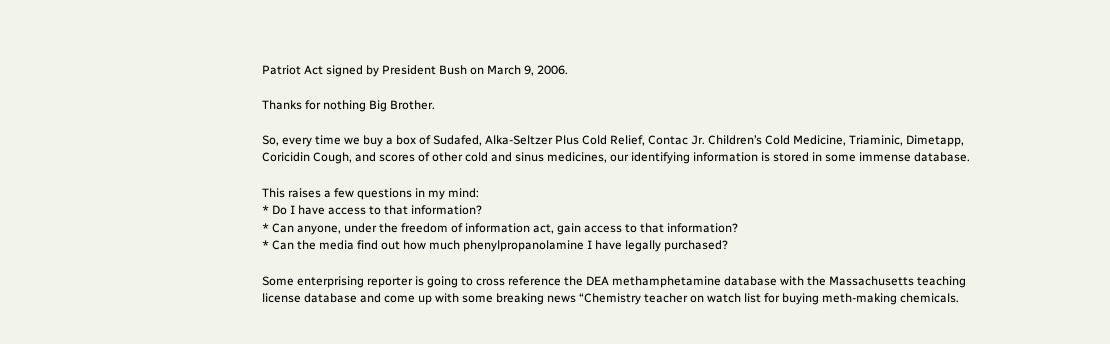Patriot Act signed by President Bush on March 9, 2006.

Thanks for nothing Big Brother.

So, every time we buy a box of Sudafed, Alka-Seltzer Plus Cold Relief, Contac Jr. Children’s Cold Medicine, Triaminic, Dimetapp, Coricidin Cough, and scores of other cold and sinus medicines, our identifying information is stored in some immense database.

This raises a few questions in my mind:
* Do I have access to that information?
* Can anyone, under the freedom of information act, gain access to that information?
* Can the media find out how much phenylpropanolamine I have legally purchased?

Some enterprising reporter is going to cross reference the DEA methamphetamine database with the Massachusetts teaching license database and come up with some breaking news “Chemistry teacher on watch list for buying meth-making chemicals.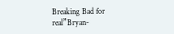Breaking Bad for real”Bryan-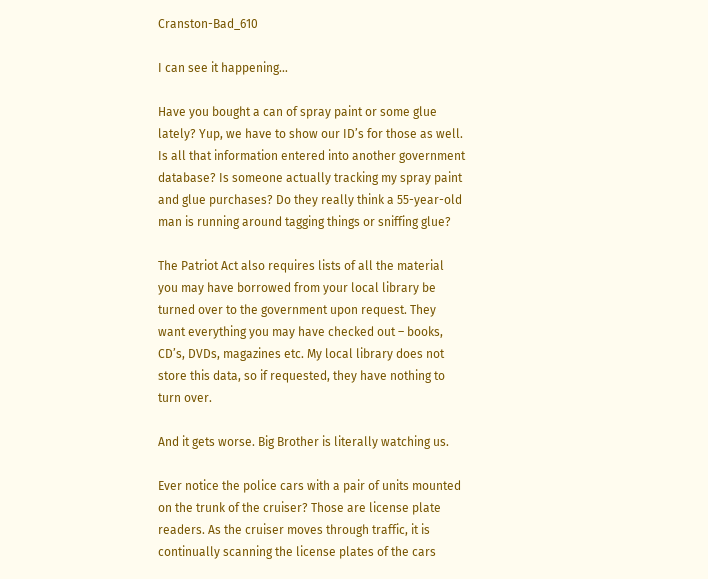Cranston-Bad_610

I can see it happening…

Have you bought a can of spray paint or some glue lately? Yup, we have to show our ID’s for those as well. Is all that information entered into another government database? Is someone actually tracking my spray paint and glue purchases? Do they really think a 55-year-old man is running around tagging things or sniffing glue?

The Patriot Act also requires lists of all the material you may have borrowed from your local library be turned over to the government upon request. They want everything you may have checked out – books, CD’s, DVDs, magazines etc. My local library does not store this data, so if requested, they have nothing to turn over.

And it gets worse. Big Brother is literally watching us.

Ever notice the police cars with a pair of units mounted on the trunk of the cruiser? Those are license plate readers. As the cruiser moves through traffic, it is continually scanning the license plates of the cars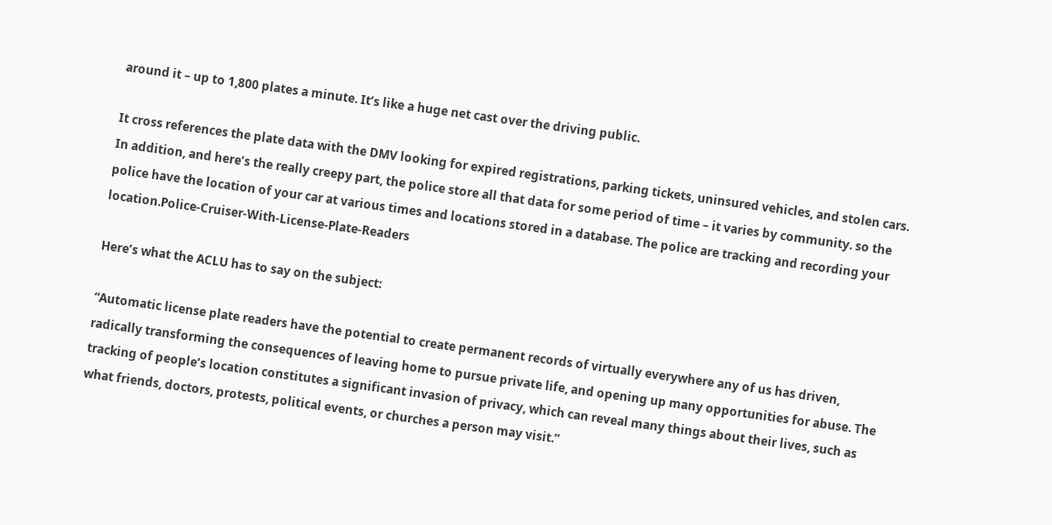around it – up to 1,800 plates a minute. It’s like a huge net cast over the driving public.

It cross references the plate data with the DMV looking for expired registrations, parking tickets, uninsured vehicles, and stolen cars. In addition, and here’s the really creepy part, the police store all that data for some period of time – it varies by community. so the police have the location of your car at various times and locations stored in a database. The police are tracking and recording your location.Police-Cruiser-With-License-Plate-Readers

Here’s what the ACLU has to say on the subject:

“Automatic license plate readers have the potential to create permanent records of virtually everywhere any of us has driven, radically transforming the consequences of leaving home to pursue private life, and opening up many opportunities for abuse. The tracking of people’s location constitutes a significant invasion of privacy, which can reveal many things about their lives, such as what friends, doctors, protests, political events, or churches a person may visit.”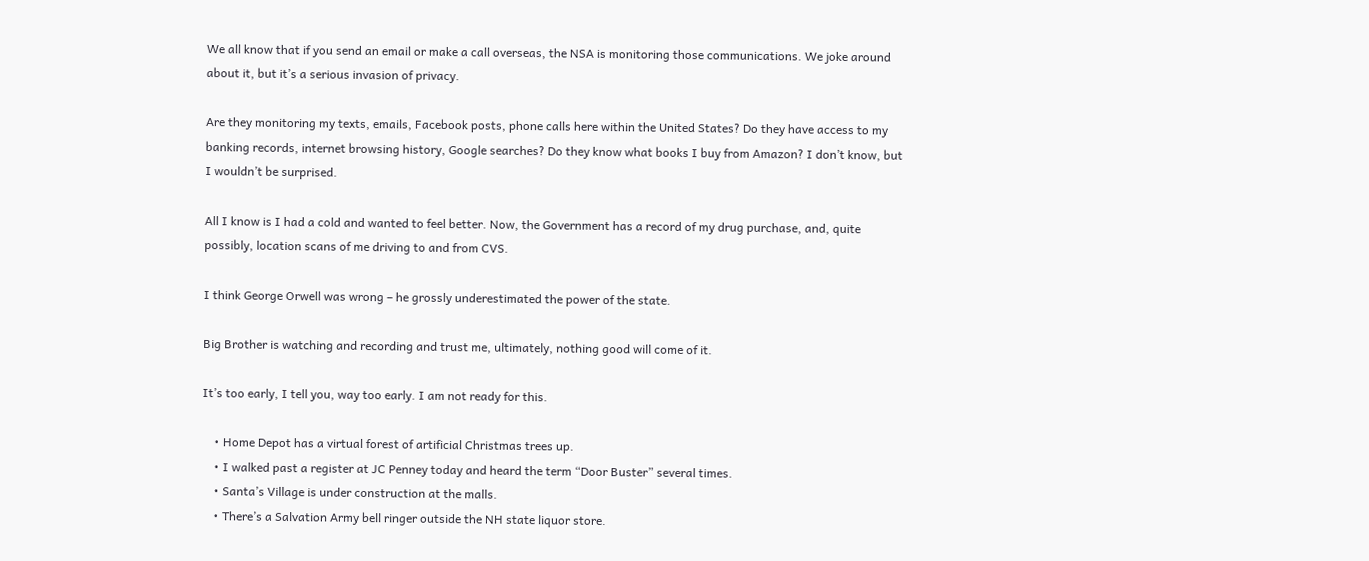We all know that if you send an email or make a call overseas, the NSA is monitoring those communications. We joke around about it, but it’s a serious invasion of privacy.

Are they monitoring my texts, emails, Facebook posts, phone calls here within the United States? Do they have access to my banking records, internet browsing history, Google searches? Do they know what books I buy from Amazon? I don’t know, but I wouldn’t be surprised.

All I know is I had a cold and wanted to feel better. Now, the Government has a record of my drug purchase, and, quite possibly, location scans of me driving to and from CVS.

I think George Orwell was wrong – he grossly underestimated the power of the state.

Big Brother is watching and recording and trust me, ultimately, nothing good will come of it.

It’s too early, I tell you, way too early. I am not ready for this.

    • Home Depot has a virtual forest of artificial Christmas trees up.
    • I walked past a register at JC Penney today and heard the term “Door Buster” several times.
    • Santa’s Village is under construction at the malls.
    • There’s a Salvation Army bell ringer outside the NH state liquor store.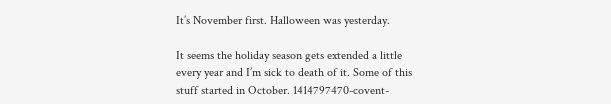It’s November first. Halloween was yesterday.

It seems the holiday season gets extended a little every year and I’m sick to death of it. Some of this stuff started in October. 1414797470-covent-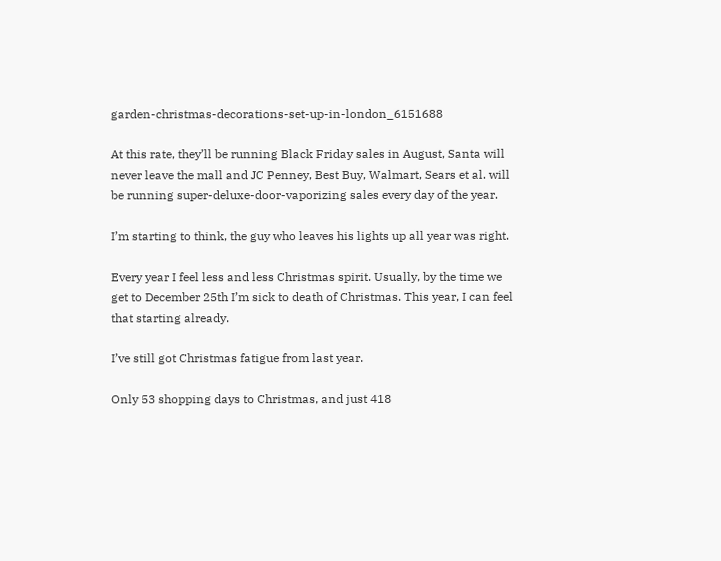garden-christmas-decorations-set-up-in-london_6151688

At this rate, they’ll be running Black Friday sales in August, Santa will never leave the mall and JC Penney, Best Buy, Walmart, Sears et al. will be running super-deluxe-door-vaporizing sales every day of the year.

I’m starting to think, the guy who leaves his lights up all year was right.

Every year I feel less and less Christmas spirit. Usually, by the time we get to December 25th I’m sick to death of Christmas. This year, I can feel that starting already.

I’ve still got Christmas fatigue from last year.

Only 53 shopping days to Christmas, and just 418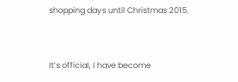shopping days until Christmas 2015.


It’s official, I have become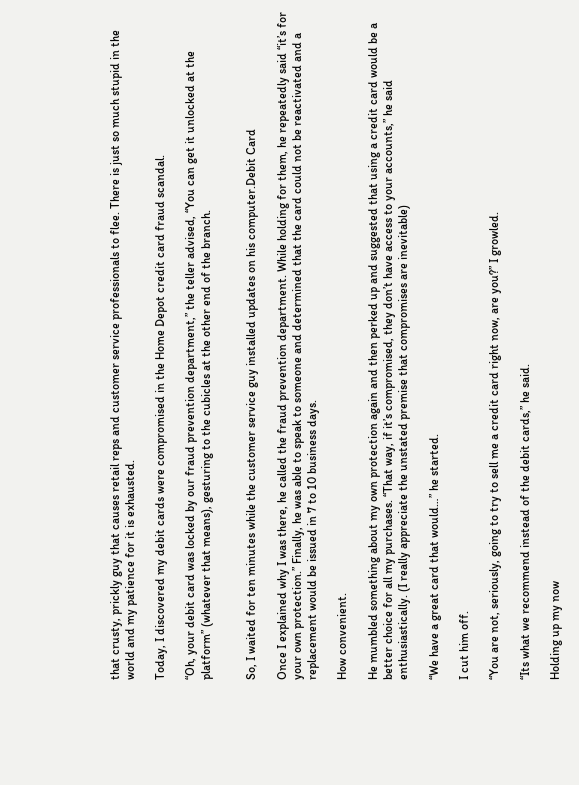that crusty, prickly guy that causes retail reps and customer service professionals to flee. There is just so much stupid in the world and my patience for it is exhausted.

Today, I discovered my debit cards were compromised in the Home Depot credit card fraud scandal.

“Oh, your debit card was locked by our fraud prevention department,” the teller advised, “You can get it unlocked at the platform” (whatever that means), gesturing to the cubicles at the other end of the branch.


So, I waited for ten minutes while the customer service guy installed updates on his computer.Debit Card

Once I explained why I was there, he called the fraud prevention department. While holding for them, he repeatedly said “it’s for your own protection.” Finally, he was able to speak to someone and determined that the card could not be reactivated and a replacement would be issued in 7 to 10 business days.

How convenient.

He mumbled something about my own protection again and then perked up and suggested that using a credit card would be a better choice for all my purchases. “That way, if it’s compromised, they don’t have access to your accounts,” he said enthusiastically. (I really appreciate the unstated premise that compromises are inevitable)

“We have a great card that would…” he started.

I cut him off.

“You are not, seriously, going to try to sell me a credit card right now, are you?” I growled.

“Its what we recommend instead of the debit cards,” he said.

Holding up my now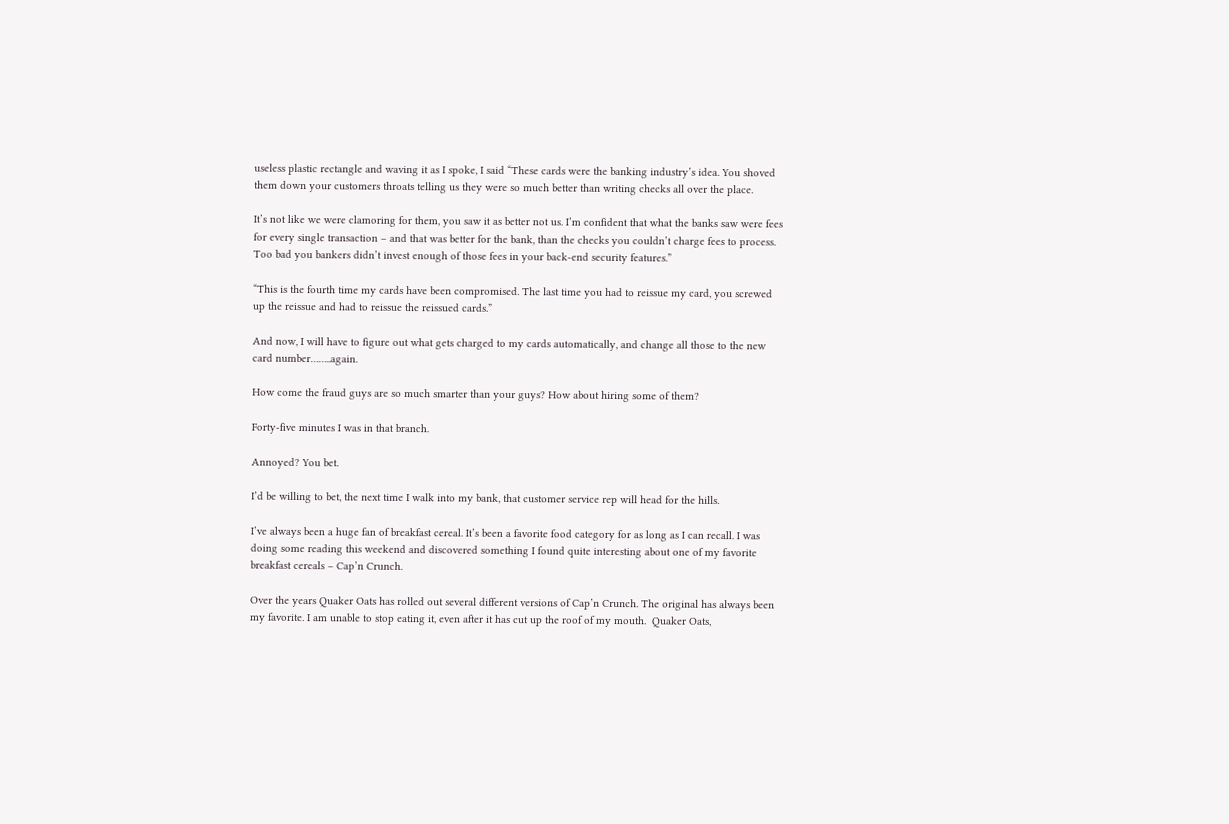useless plastic rectangle and waving it as I spoke, I said “These cards were the banking industry’s idea. You shoved them down your customers throats telling us they were so much better than writing checks all over the place.

It’s not like we were clamoring for them, you saw it as better not us. I’m confident that what the banks saw were fees for every single transaction – and that was better for the bank, than the checks you couldn’t charge fees to process. Too bad you bankers didn’t invest enough of those fees in your back-end security features.”

“This is the fourth time my cards have been compromised. The last time you had to reissue my card, you screwed up the reissue and had to reissue the reissued cards.”

And now, I will have to figure out what gets charged to my cards automatically, and change all those to the new card number……..again.

How come the fraud guys are so much smarter than your guys? How about hiring some of them?

Forty-five minutes I was in that branch.

Annoyed? You bet.

I’d be willing to bet, the next time I walk into my bank, that customer service rep will head for the hills.

I’ve always been a huge fan of breakfast cereal. It’s been a favorite food category for as long as I can recall. I was doing some reading this weekend and discovered something I found quite interesting about one of my favorite breakfast cereals – Cap’n Crunch.

Over the years Quaker Oats has rolled out several different versions of Cap’n Crunch. The original has always been my favorite. I am unable to stop eating it, even after it has cut up the roof of my mouth.  Quaker Oats,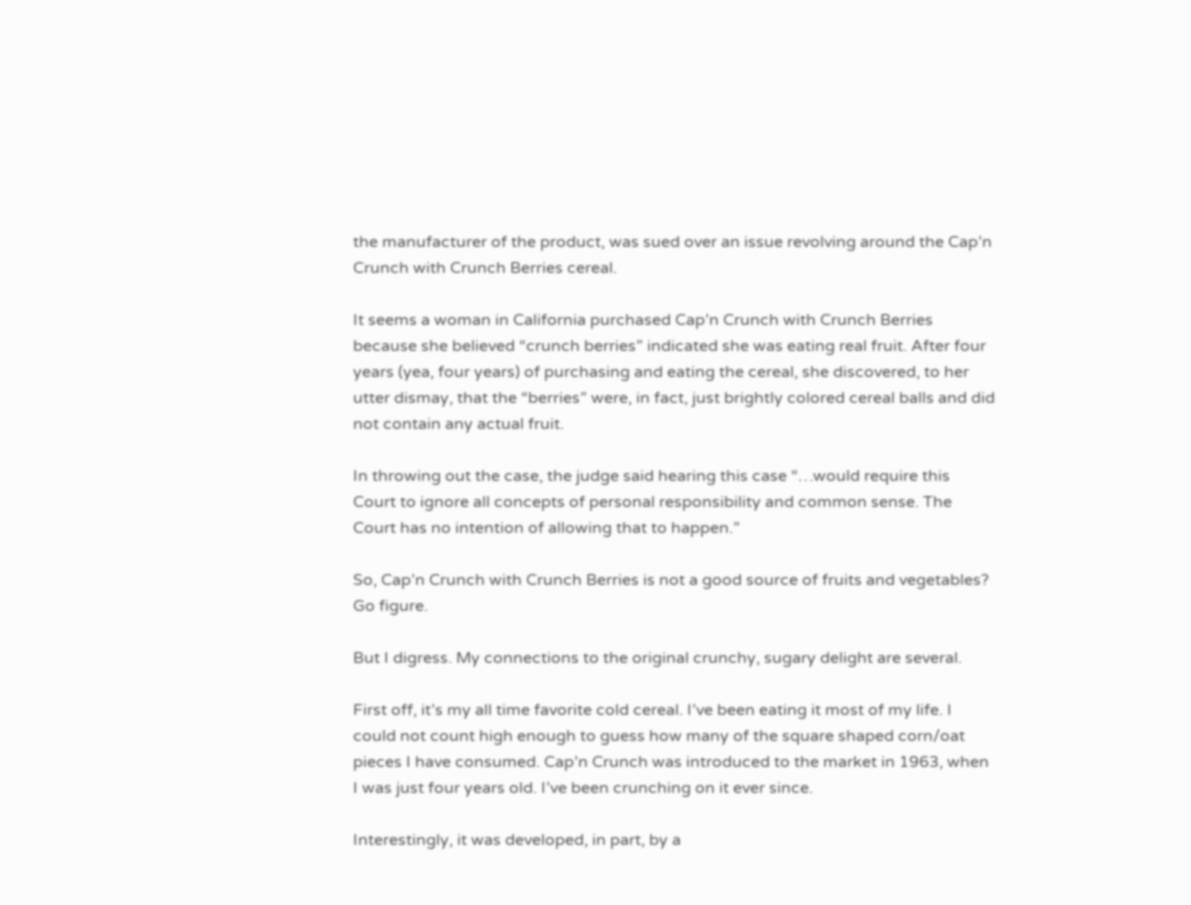the manufacturer of the product, was sued over an issue revolving around the Cap’n Crunch with Crunch Berries cereal.

It seems a woman in California purchased Cap’n Crunch with Crunch Berries because she believed “crunch berries” indicated she was eating real fruit. After four years (yea, four years) of purchasing and eating the cereal, she discovered, to her utter dismay, that the “berries” were, in fact, just brightly colored cereal balls and did not contain any actual fruit.

In throwing out the case, the judge said hearing this case “…would require this Court to ignore all concepts of personal responsibility and common sense. The Court has no intention of allowing that to happen.”

So, Cap’n Crunch with Crunch Berries is not a good source of fruits and vegetables? Go figure.

But I digress. My connections to the original crunchy, sugary delight are several.

First off, it’s my all time favorite cold cereal. I’ve been eating it most of my life. I could not count high enough to guess how many of the square shaped corn/oat pieces I have consumed. Cap’n Crunch was introduced to the market in 1963, when I was just four years old. I’ve been crunching on it ever since.

Interestingly, it was developed, in part, by a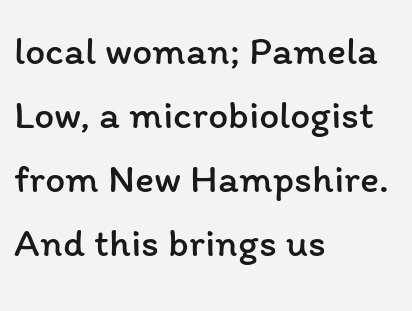local woman; Pamela Low, a microbiologist from New Hampshire. And this brings us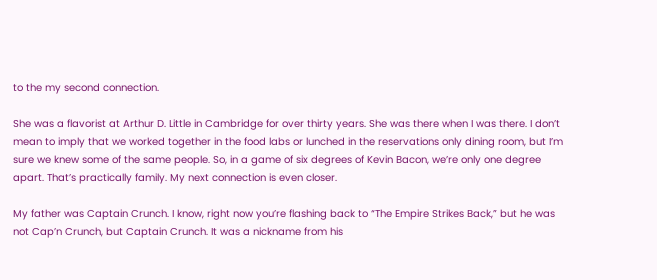to the my second connection.

She was a flavorist at Arthur D. Little in Cambridge for over thirty years. She was there when I was there. I don’t mean to imply that we worked together in the food labs or lunched in the reservations only dining room, but I’m sure we knew some of the same people. So, in a game of six degrees of Kevin Bacon, we’re only one degree apart. That’s practically family. My next connection is even closer.

My father was Captain Crunch. I know, right now you’re flashing back to “The Empire Strikes Back,” but he was not Cap’n Crunch, but Captain Crunch. It was a nickname from his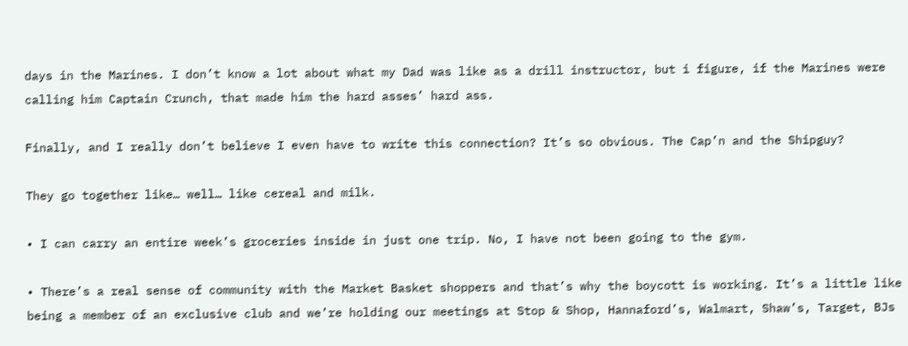days in the Marines. I don’t know a lot about what my Dad was like as a drill instructor, but i figure, if the Marines were calling him Captain Crunch, that made him the hard asses’ hard ass.

Finally, and I really don’t believe I even have to write this connection? It’s so obvious. The Cap’n and the Shipguy?

They go together like… well… like cereal and milk.

• I can carry an entire week’s groceries inside in just one trip. No, I have not been going to the gym.

• There’s a real sense of community with the Market Basket shoppers and that’s why the boycott is working. It’s a little like being a member of an exclusive club and we’re holding our meetings at Stop & Shop, Hannaford’s, Walmart, Shaw’s, Target, BJs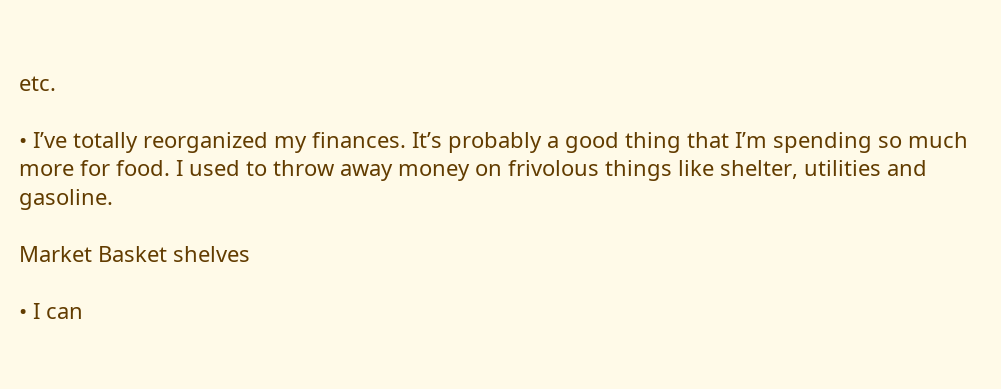etc.

• I’ve totally reorganized my finances. It’s probably a good thing that I’m spending so much more for food. I used to throw away money on frivolous things like shelter, utilities and gasoline.

Market Basket shelves

• I can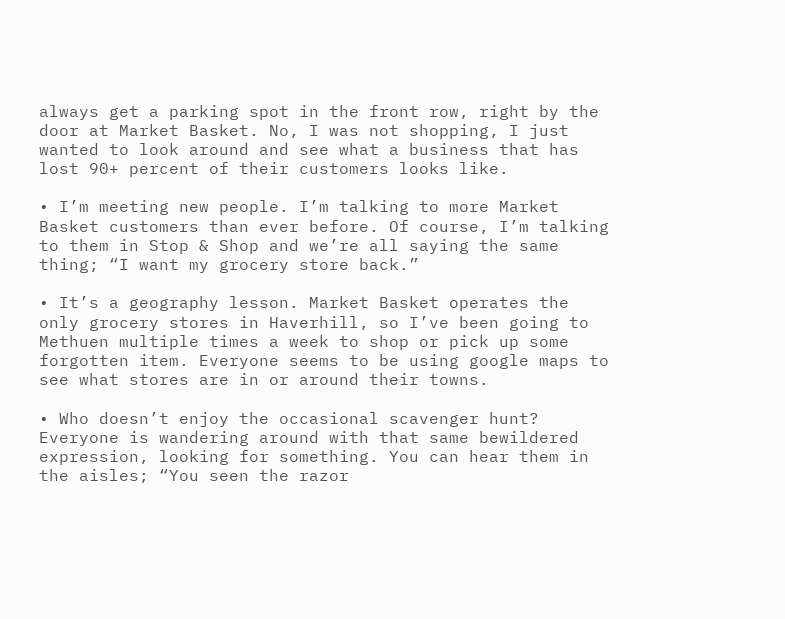always get a parking spot in the front row, right by the door at Market Basket. No, I was not shopping, I just wanted to look around and see what a business that has lost 90+ percent of their customers looks like.

• I’m meeting new people. I’m talking to more Market Basket customers than ever before. Of course, I’m talking to them in Stop & Shop and we’re all saying the same thing; “I want my grocery store back.”

• It’s a geography lesson. Market Basket operates the only grocery stores in Haverhill, so I’ve been going to Methuen multiple times a week to shop or pick up some forgotten item. Everyone seems to be using google maps to see what stores are in or around their towns.

• Who doesn’t enjoy the occasional scavenger hunt? Everyone is wandering around with that same bewildered expression, looking for something. You can hear them in the aisles; “You seen the razor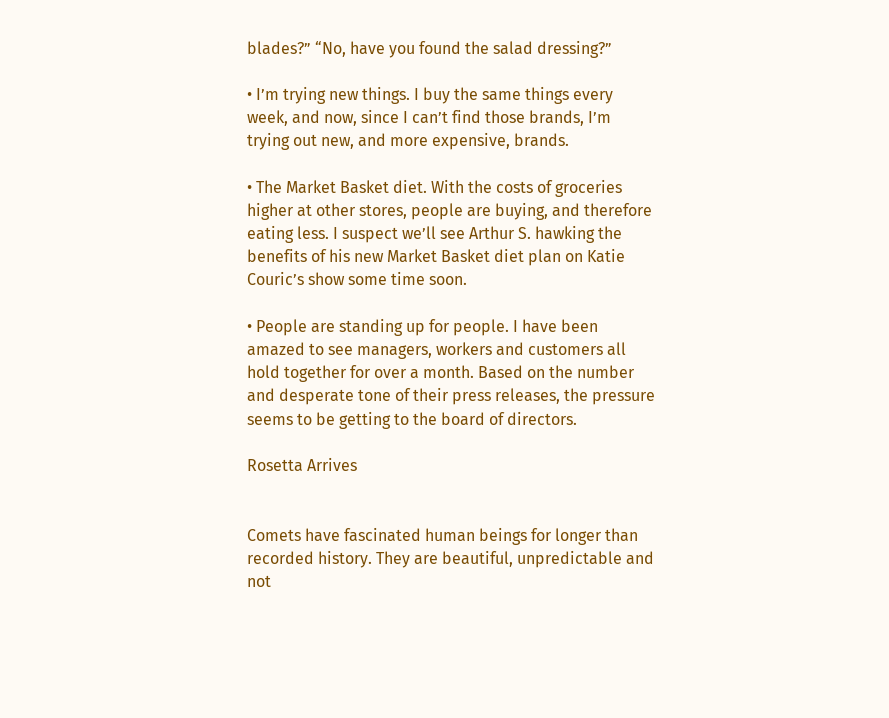blades?” “No, have you found the salad dressing?”

• I’m trying new things. I buy the same things every week, and now, since I can’t find those brands, I’m trying out new, and more expensive, brands.

• The Market Basket diet. With the costs of groceries higher at other stores, people are buying, and therefore eating less. I suspect we’ll see Arthur S. hawking the benefits of his new Market Basket diet plan on Katie Couric’s show some time soon.

• People are standing up for people. I have been amazed to see managers, workers and customers all hold together for over a month. Based on the number and desperate tone of their press releases, the pressure seems to be getting to the board of directors.

Rosetta Arrives


Comets have fascinated human beings for longer than recorded history. They are beautiful, unpredictable and not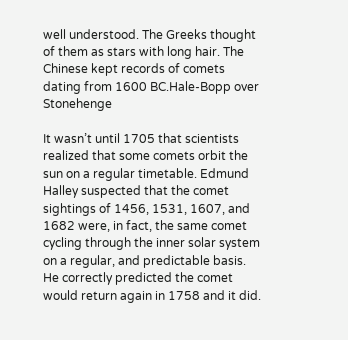well understood. The Greeks thought of them as stars with long hair. The Chinese kept records of comets dating from 1600 BC.Hale-Bopp over Stonehenge

It wasn’t until 1705 that scientists realized that some comets orbit the sun on a regular timetable. Edmund Halley suspected that the comet sightings of 1456, 1531, 1607, and 1682 were, in fact, the same comet cycling through the inner solar system on a regular, and predictable basis. He correctly predicted the comet would return again in 1758 and it did.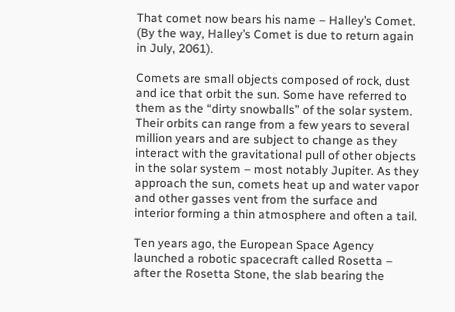That comet now bears his name – Halley’s Comet. (By the way, Halley’s Comet is due to return again in July, 2061).

Comets are small objects composed of rock, dust and ice that orbit the sun. Some have referred to them as the “dirty snowballs” of the solar system. Their orbits can range from a few years to several million years and are subject to change as they interact with the gravitational pull of other objects in the solar system – most notably Jupiter. As they approach the sun, comets heat up and water vapor and other gasses vent from the surface and interior forming a thin atmosphere and often a tail.

Ten years ago, the European Space Agency launched a robotic spacecraft called Rosetta – after the Rosetta Stone, the slab bearing the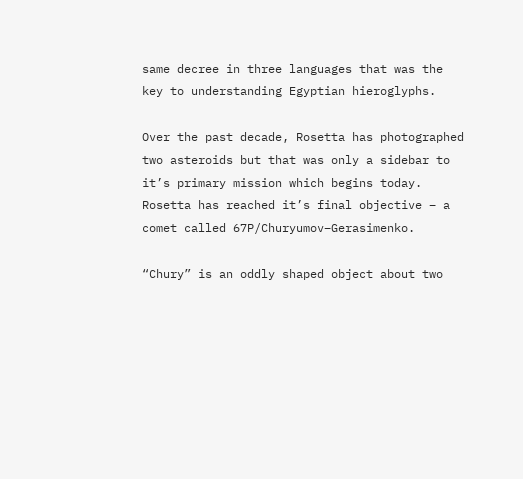same decree in three languages that was the key to understanding Egyptian hieroglyphs.

Over the past decade, Rosetta has photographed two asteroids but that was only a sidebar to it’s primary mission which begins today. Rosetta has reached it’s final objective – a comet called 67P/Churyumov–Gerasimenko.

“Chury” is an oddly shaped object about two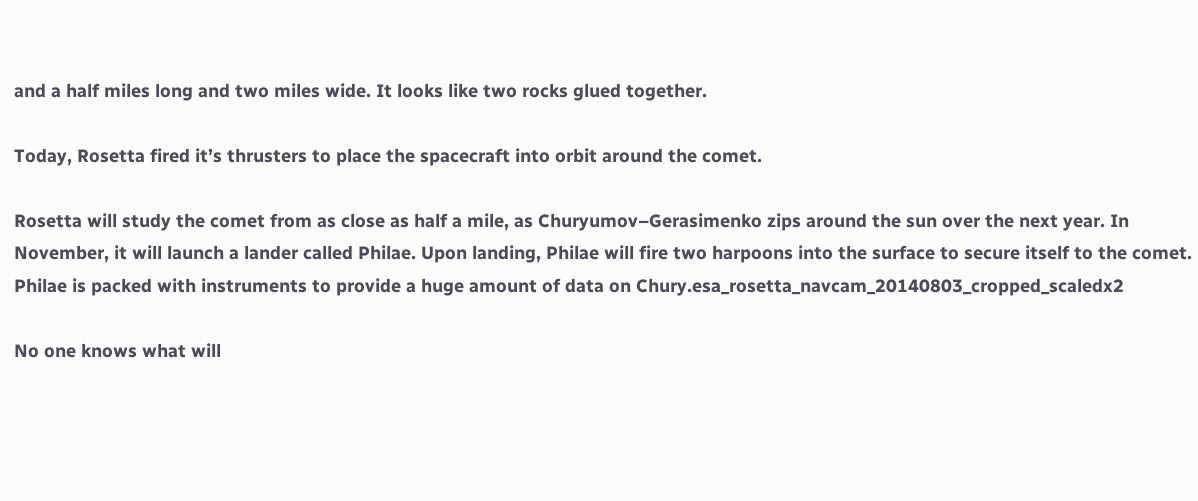and a half miles long and two miles wide. It looks like two rocks glued together.

Today, Rosetta fired it’s thrusters to place the spacecraft into orbit around the comet.

Rosetta will study the comet from as close as half a mile, as Churyumov–Gerasimenko zips around the sun over the next year. In November, it will launch a lander called Philae. Upon landing, Philae will fire two harpoons into the surface to secure itself to the comet. Philae is packed with instruments to provide a huge amount of data on Chury.esa_rosetta_navcam_20140803_cropped_scaledx2

No one knows what will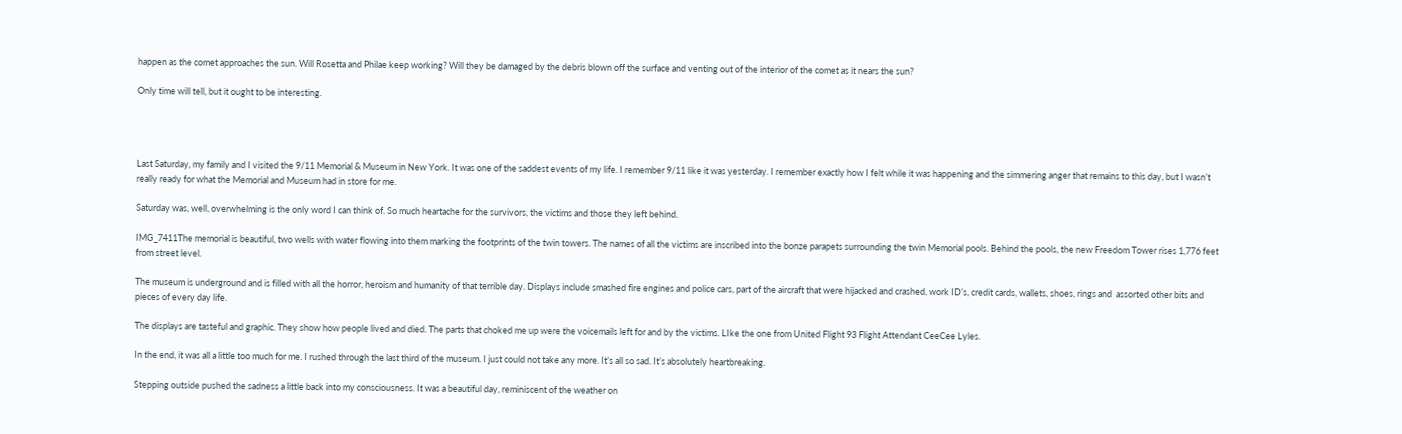happen as the comet approaches the sun. Will Rosetta and Philae keep working? Will they be damaged by the debris blown off the surface and venting out of the interior of the comet as it nears the sun?

Only time will tell, but it ought to be interesting.




Last Saturday, my family and I visited the 9/11 Memorial & Museum in New York. It was one of the saddest events of my life. I remember 9/11 like it was yesterday. I remember exactly how I felt while it was happening and the simmering anger that remains to this day, but I wasn’t really ready for what the Memorial and Museum had in store for me.

Saturday was, well, overwhelming is the only word I can think of. So much heartache for the survivors, the victims and those they left behind.

IMG_7411The memorial is beautiful, two wells with water flowing into them marking the footprints of the twin towers. The names of all the victims are inscribed into the bonze parapets surrounding the twin Memorial pools. Behind the pools, the new Freedom Tower rises 1,776 feet from street level.

The museum is underground and is filled with all the horror, heroism and humanity of that terrible day. Displays include smashed fire engines and police cars, part of the aircraft that were hijacked and crashed, work ID’s, credit cards, wallets, shoes, rings and  assorted other bits and pieces of every day life.

The displays are tasteful and graphic. They show how people lived and died. The parts that choked me up were the voicemails left for and by the victims. LIke the one from United Flight 93 Flight Attendant CeeCee Lyles.

In the end, it was all a little too much for me. I rushed through the last third of the museum. I just could not take any more. It’s all so sad. It’s absolutely heartbreaking.

Stepping outside pushed the sadness a little back into my consciousness. It was a beautiful day, reminiscent of the weather on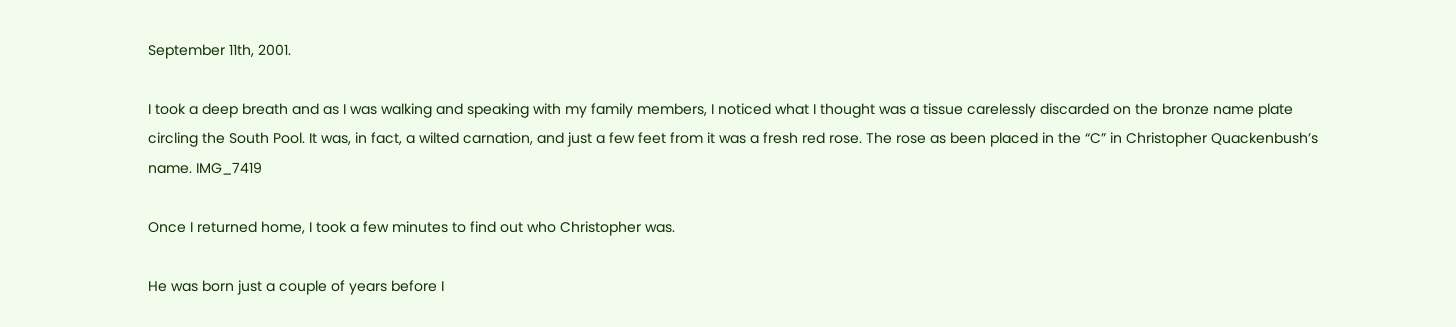September 11th, 2001.

I took a deep breath and as I was walking and speaking with my family members, I noticed what I thought was a tissue carelessly discarded on the bronze name plate circling the South Pool. It was, in fact, a wilted carnation, and just a few feet from it was a fresh red rose. The rose as been placed in the “C” in Christopher Quackenbush’s name. IMG_7419

Once I returned home, I took a few minutes to find out who Christopher was.

He was born just a couple of years before I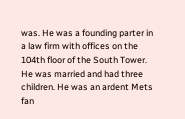was. He was a founding parter in a law firm with offices on the 104th floor of the South Tower. He was married and had three children. He was an ardent Mets fan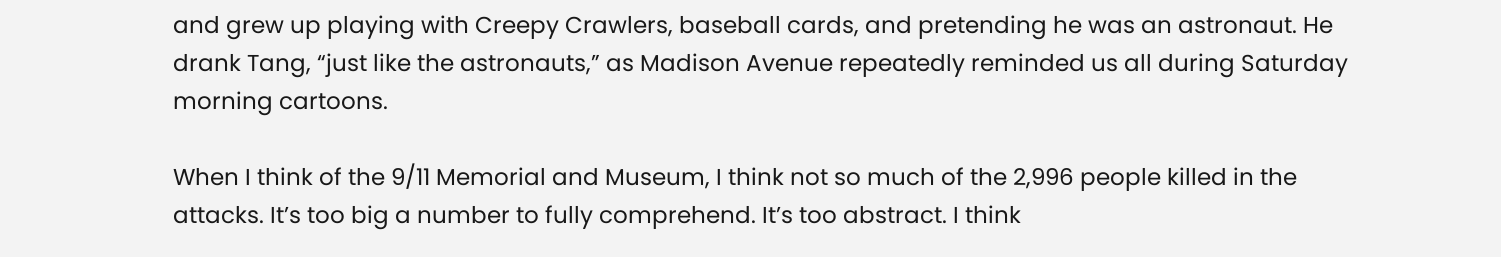and grew up playing with Creepy Crawlers, baseball cards, and pretending he was an astronaut. He drank Tang, “just like the astronauts,” as Madison Avenue repeatedly reminded us all during Saturday morning cartoons.

When I think of the 9/11 Memorial and Museum, I think not so much of the 2,996 people killed in the attacks. It’s too big a number to fully comprehend. It’s too abstract. I think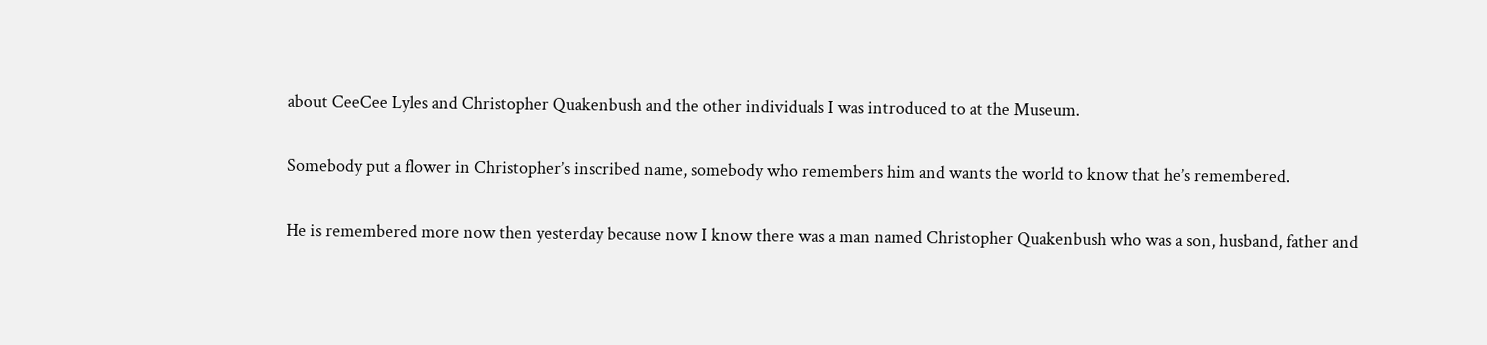about CeeCee Lyles and Christopher Quakenbush and the other individuals I was introduced to at the Museum.

Somebody put a flower in Christopher’s inscribed name, somebody who remembers him and wants the world to know that he’s remembered.

He is remembered more now then yesterday because now I know there was a man named Christopher Quakenbush who was a son, husband, father and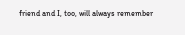friend and I, too, will always remember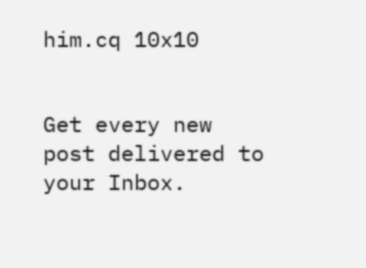him.cq 10x10


Get every new post delivered to your Inbox.